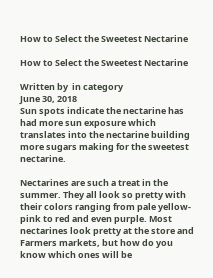How to Select the Sweetest Nectarine

How to Select the Sweetest Nectarine

Written by  in category
June 30, 2018
Sun spots indicate the nectarine has had more sun exposure which translates into the nectarine building more sugars making for the sweetest nectarine.

Nectarines are such a treat in the summer. They all look so pretty with their colors ranging from pale yellow-pink to red and even purple. Most nectarines look pretty at the store and Farmers markets, but how do you know which ones will be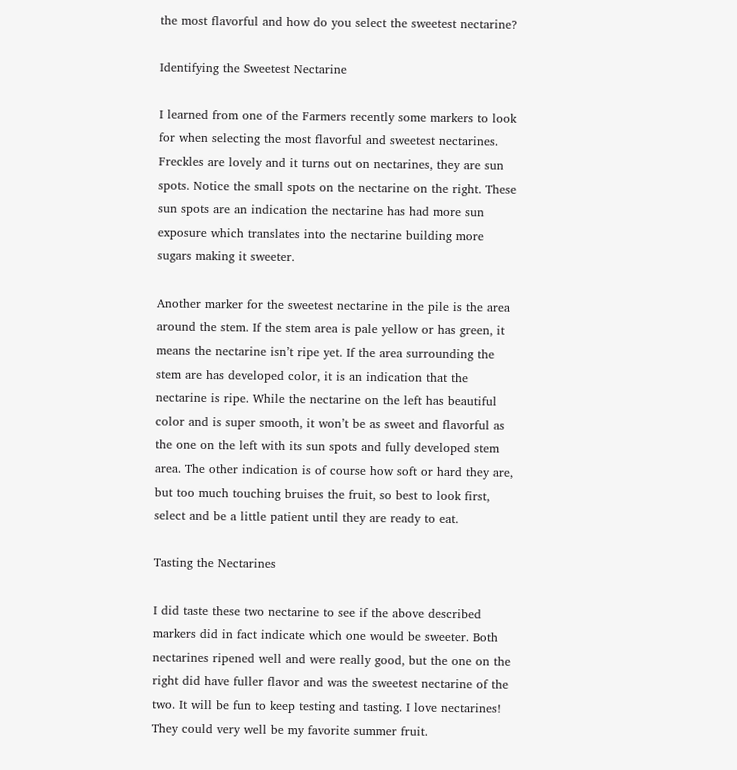the most flavorful and how do you select the sweetest nectarine?

Identifying the Sweetest Nectarine

I learned from one of the Farmers recently some markers to look for when selecting the most flavorful and sweetest nectarines. Freckles are lovely and it turns out on nectarines, they are sun spots. Notice the small spots on the nectarine on the right. These sun spots are an indication the nectarine has had more sun exposure which translates into the nectarine building more sugars making it sweeter.

Another marker for the sweetest nectarine in the pile is the area around the stem. If the stem area is pale yellow or has green, it means the nectarine isn’t ripe yet. If the area surrounding the stem are has developed color, it is an indication that the nectarine is ripe. While the nectarine on the left has beautiful color and is super smooth, it won’t be as sweet and flavorful as the one on the left with its sun spots and fully developed stem area. The other indication is of course how soft or hard they are, but too much touching bruises the fruit, so best to look first, select and be a little patient until they are ready to eat.

Tasting the Nectarines

I did taste these two nectarine to see if the above described markers did in fact indicate which one would be sweeter. Both nectarines ripened well and were really good, but the one on the right did have fuller flavor and was the sweetest nectarine of the two. It will be fun to keep testing and tasting. I love nectarines! They could very well be my favorite summer fruit.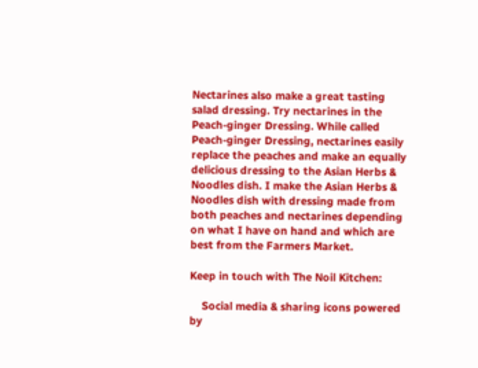Nectarines also make a great tasting salad dressing. Try nectarines in the Peach-ginger Dressing. While called Peach-ginger Dressing, nectarines easily replace the peaches and make an equally delicious dressing to the Asian Herbs & Noodles dish. I make the Asian Herbs & Noodles dish with dressing made from both peaches and nectarines depending on what I have on hand and which are best from the Farmers Market.

Keep in touch with The Noil Kitchen:

    Social media & sharing icons powered by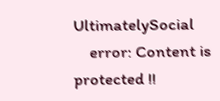UltimatelySocial
    error: Content is protected !!